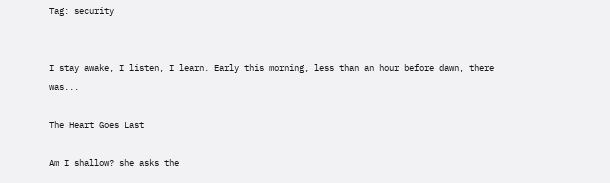Tag: security


I stay awake, I listen, I learn. Early this morning, less than an hour before dawn, there was...

The Heart Goes Last

Am I shallow? she asks the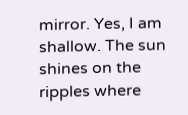mirror. Yes, I am shallow. The sun shines on the ripples where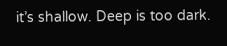it’s shallow. Deep is too dark.